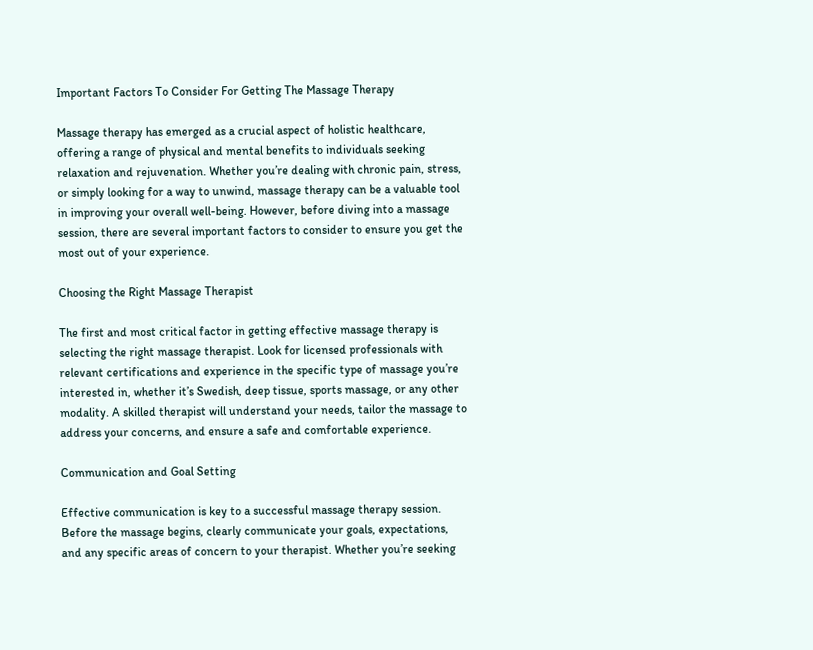Important Factors To Consider For Getting The Massage Therapy

Massage therapy has emerged as a crucial aspect of holistic healthcare, offering a range of physical and mental benefits to individuals seeking relaxation and rejuvenation. Whether you’re dealing with chronic pain, stress, or simply looking for a way to unwind, massage therapy can be a valuable tool in improving your overall well-being. However, before diving into a massage session, there are several important factors to consider to ensure you get the most out of your experience.

Choosing the Right Massage Therapist

The first and most critical factor in getting effective massage therapy is selecting the right massage therapist. Look for licensed professionals with relevant certifications and experience in the specific type of massage you’re interested in, whether it’s Swedish, deep tissue, sports massage, or any other modality. A skilled therapist will understand your needs, tailor the massage to address your concerns, and ensure a safe and comfortable experience.

Communication and Goal Setting

Effective communication is key to a successful massage therapy session. Before the massage begins, clearly communicate your goals, expectations, and any specific areas of concern to your therapist. Whether you’re seeking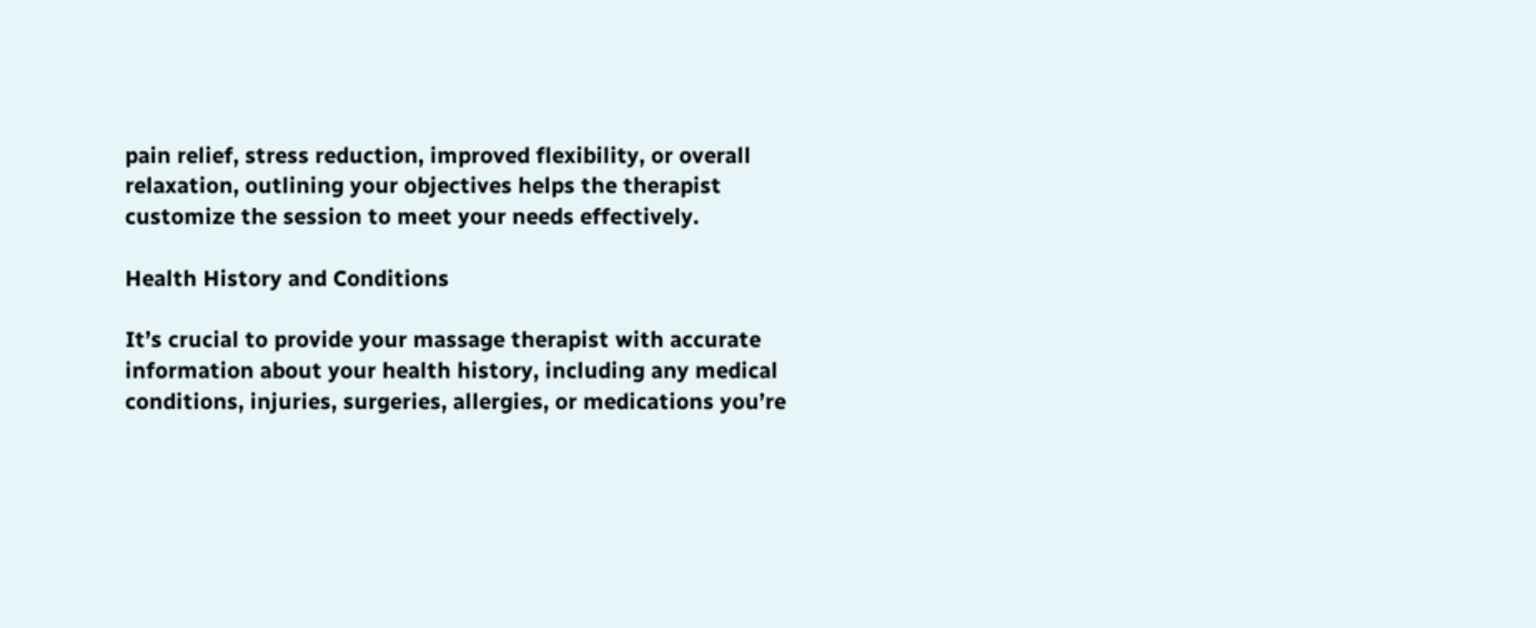pain relief, stress reduction, improved flexibility, or overall relaxation, outlining your objectives helps the therapist customize the session to meet your needs effectively.

Health History and Conditions

It’s crucial to provide your massage therapist with accurate information about your health history, including any medical conditions, injuries, surgeries, allergies, or medications you’re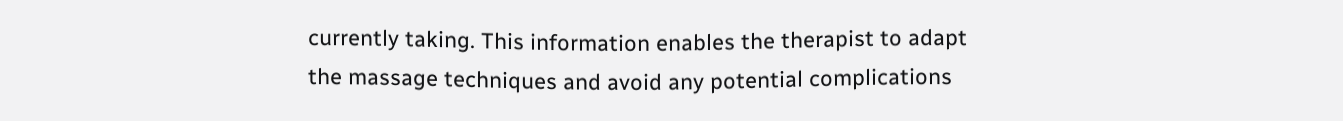currently taking. This information enables the therapist to adapt the massage techniques and avoid any potential complications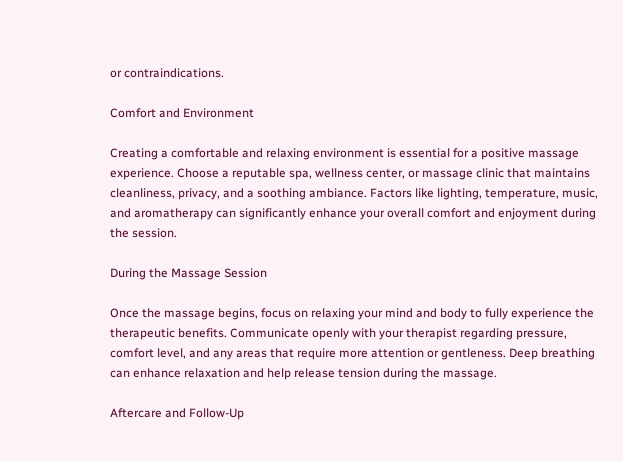or contraindications.

Comfort and Environment

Creating a comfortable and relaxing environment is essential for a positive massage experience. Choose a reputable spa, wellness center, or massage clinic that maintains cleanliness, privacy, and a soothing ambiance. Factors like lighting, temperature, music, and aromatherapy can significantly enhance your overall comfort and enjoyment during the session.

During the Massage Session

Once the massage begins, focus on relaxing your mind and body to fully experience the therapeutic benefits. Communicate openly with your therapist regarding pressure, comfort level, and any areas that require more attention or gentleness. Deep breathing can enhance relaxation and help release tension during the massage.

Aftercare and Follow-Up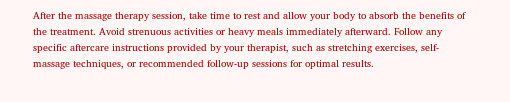After the massage therapy session, take time to rest and allow your body to absorb the benefits of the treatment. Avoid strenuous activities or heavy meals immediately afterward. Follow any specific aftercare instructions provided by your therapist, such as stretching exercises, self-massage techniques, or recommended follow-up sessions for optimal results.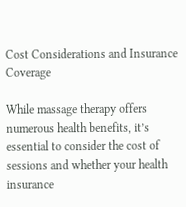Cost Considerations and Insurance Coverage

While massage therapy offers numerous health benefits, it’s essential to consider the cost of sessions and whether your health insurance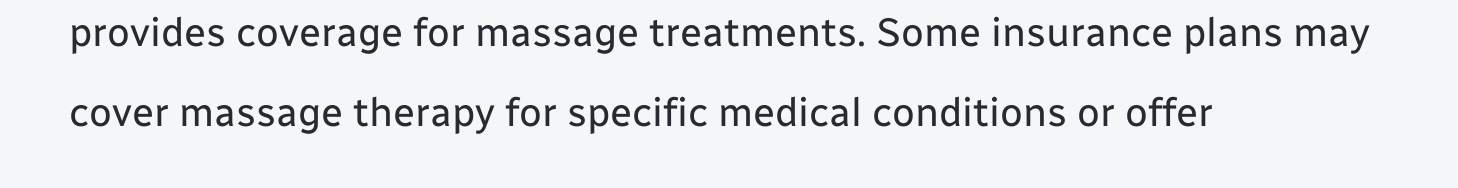provides coverage for massage treatments. Some insurance plans may cover massage therapy for specific medical conditions or offer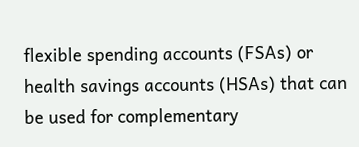flexible spending accounts (FSAs) or health savings accounts (HSAs) that can be used for complementary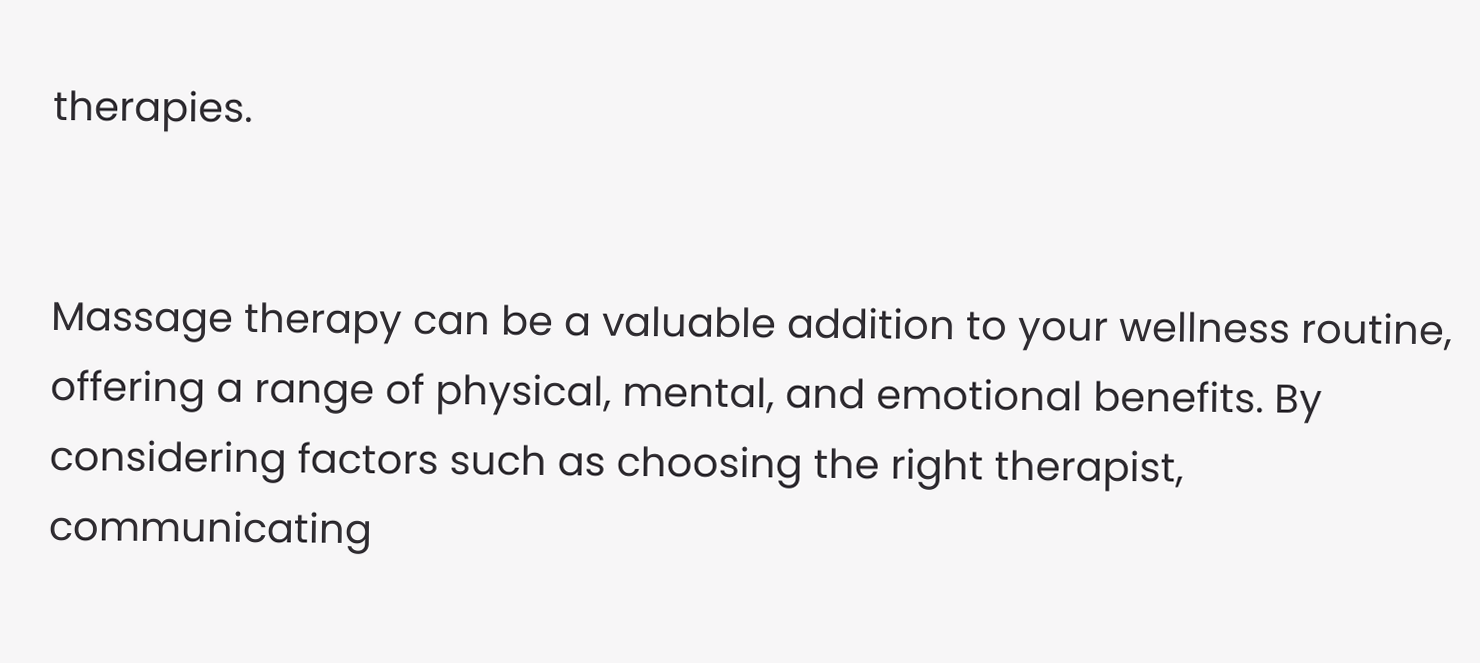therapies.


Massage therapy can be a valuable addition to your wellness routine, offering a range of physical, mental, and emotional benefits. By considering factors such as choosing the right therapist, communicating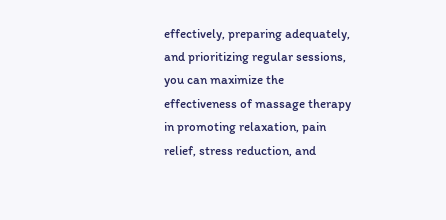effectively, preparing adequately, and prioritizing regular sessions, you can maximize the effectiveness of massage therapy in promoting relaxation, pain relief, stress reduction, and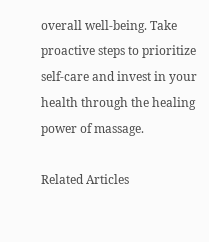overall well-being. Take proactive steps to prioritize self-care and invest in your health through the healing power of massage.

Related Articles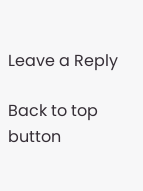Leave a Reply

Back to top button